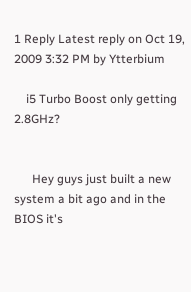1 Reply Latest reply on Oct 19, 2009 3:32 PM by Ytterbium

    i5 Turbo Boost only getting 2.8GHz?


      Hey guys just built a new system a bit ago and in the BIOS it's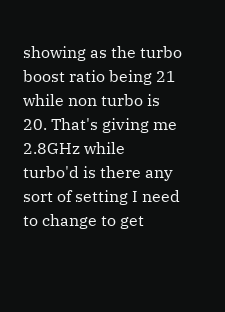showing as the turbo boost ratio being 21 while non turbo is 20. That's giving me 2.8GHz while turbo'd is there any sort of setting I need to change to get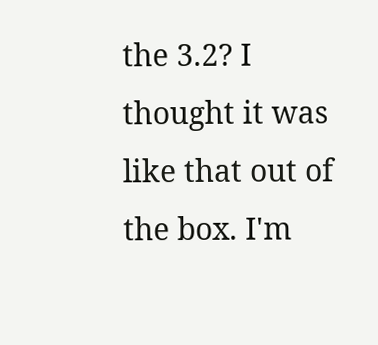the 3.2? I thought it was like that out of the box. I'm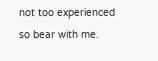not too experienced so bear with me.